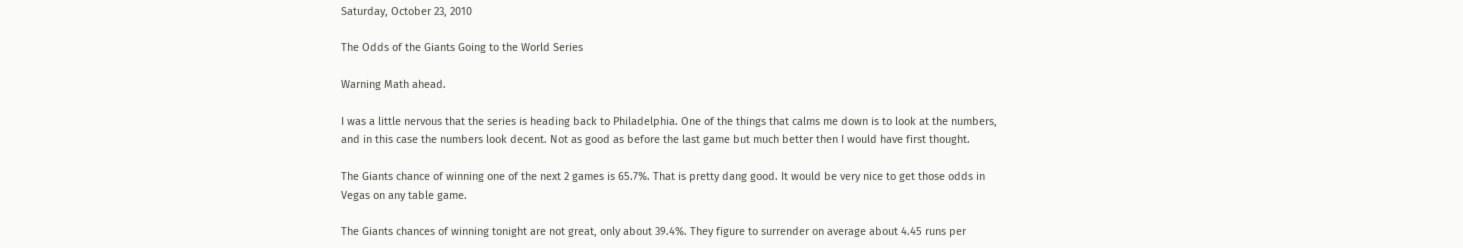Saturday, October 23, 2010

The Odds of the Giants Going to the World Series

Warning Math ahead.

I was a little nervous that the series is heading back to Philadelphia. One of the things that calms me down is to look at the numbers, and in this case the numbers look decent. Not as good as before the last game but much better then I would have first thought.

The Giants chance of winning one of the next 2 games is 65.7%. That is pretty dang good. It would be very nice to get those odds in Vegas on any table game.

The Giants chances of winning tonight are not great, only about 39.4%. They figure to surrender on average about 4.45 runs per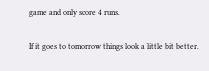game and only score 4 runs.

If it goes to tomorrow things look a little bit better.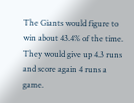The Giants would figure to win about 43.4% of the time. They would give up 4.3 runs and score again 4 runs a game.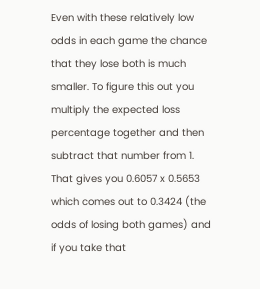Even with these relatively low odds in each game the chance that they lose both is much smaller. To figure this out you multiply the expected loss percentage together and then subtract that number from 1. That gives you 0.6057 x 0.5653 which comes out to 0.3424 (the odds of losing both games) and if you take that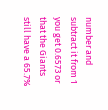number and subtract it from 1 you get 0.6573 or that the Giants still have a 65.7%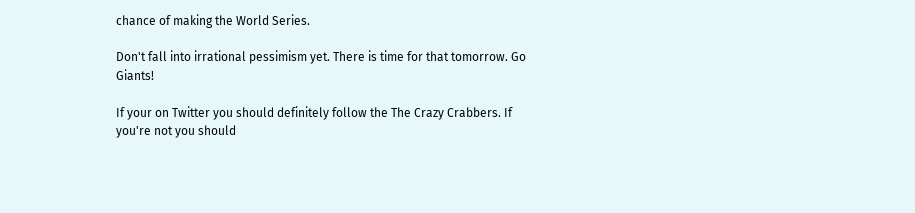chance of making the World Series.

Don't fall into irrational pessimism yet. There is time for that tomorrow. Go Giants!

If your on Twitter you should definitely follow the The Crazy Crabbers. If you're not you should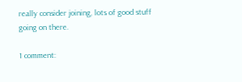really consider joining, lots of good stuff going on there.

1 comment: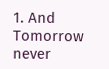1. And Tomorrow never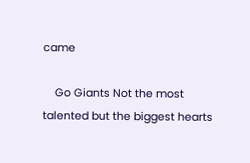came

    Go Giants Not the most talented but the biggest hearts